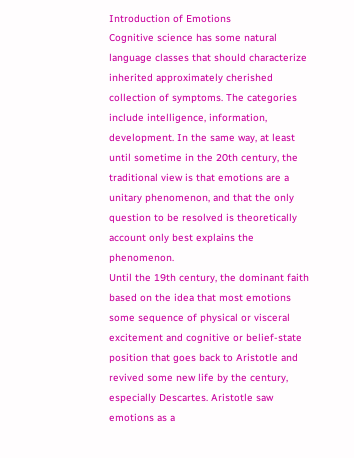Introduction of Emotions
Cognitive science has some natural language classes that should characterize inherited approximately cherished collection of symptoms. The categories include intelligence, information, development. In the same way, at least until sometime in the 20th century, the traditional view is that emotions are a unitary phenomenon, and that the only question to be resolved is theoretically account only best explains the phenomenon.
Until the 19th century, the dominant faith based on the idea that most emotions some sequence of physical or visceral excitement and cognitive or belief-state position that goes back to Aristotle and revived some new life by the century, especially Descartes. Aristotle saw emotions as a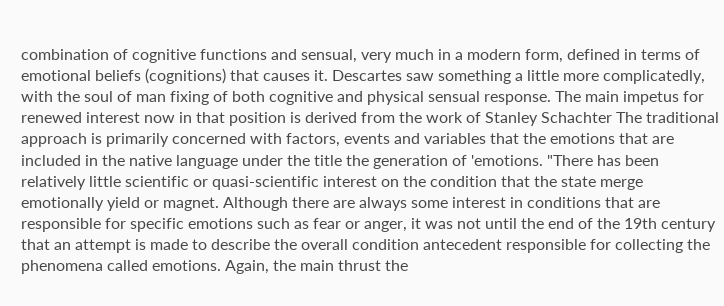combination of cognitive functions and sensual, very much in a modern form, defined in terms of emotional beliefs (cognitions) that causes it. Descartes saw something a little more complicatedly, with the soul of man fixing of both cognitive and physical sensual response. The main impetus for renewed interest now in that position is derived from the work of Stanley Schachter The traditional approach is primarily concerned with factors, events and variables that the emotions that are included in the native language under the title the generation of 'emotions. "There has been relatively little scientific or quasi-scientific interest on the condition that the state merge emotionally yield or magnet. Although there are always some interest in conditions that are responsible for specific emotions such as fear or anger, it was not until the end of the 19th century that an attempt is made to describe the overall condition antecedent responsible for collecting the phenomena called emotions. Again, the main thrust the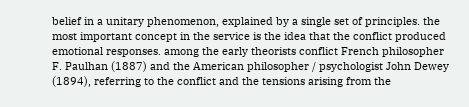belief in a unitary phenomenon, explained by a single set of principles. the most important concept in the service is the idea that the conflict produced emotional responses. among the early theorists conflict French philosopher F. Paulhan (1887) and the American philosopher / psychologist John Dewey (1894), referring to the conflict and the tensions arising from the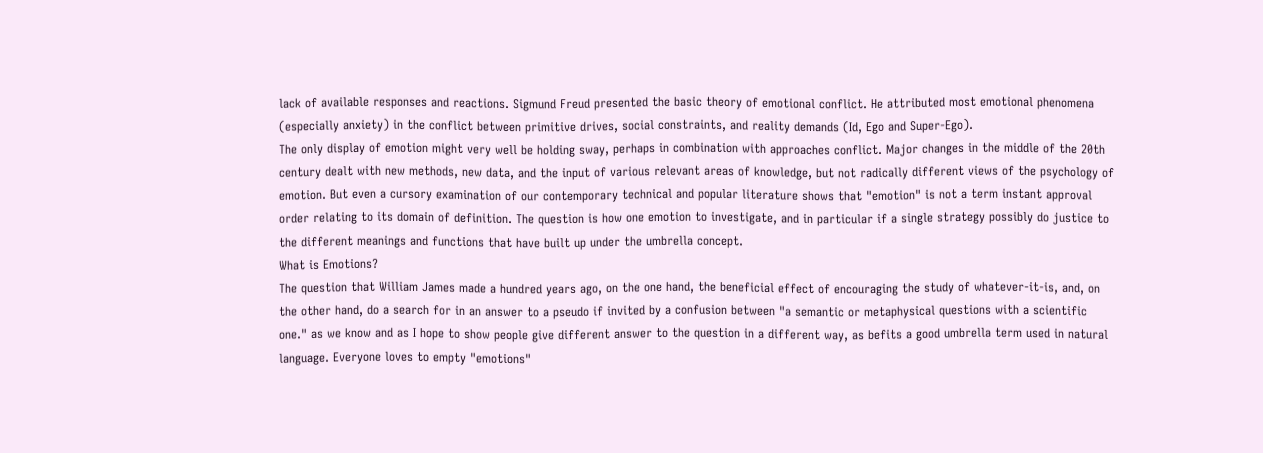lack of available responses and reactions. Sigmund Freud presented the basic theory of emotional conflict. He attributed most emotional phenomena (especially anxiety) in the conflict between primitive drives, social constraints, and reality demands (Id, Ego and Super-Ego).
The only display of emotion might very well be holding sway, perhaps in combination with approaches conflict. Major changes in the middle of the 20th century dealt with new methods, new data, and the input of various relevant areas of knowledge, but not radically different views of the psychology of emotion. But even a cursory examination of our contemporary technical and popular literature shows that "emotion" is not a term instant approval order relating to its domain of definition. The question is how one emotion to investigate, and in particular if a single strategy possibly do justice to the different meanings and functions that have built up under the umbrella concept.
What is Emotions?
The question that William James made a hundred years ago, on the one hand, the beneficial effect of encouraging the study of whatever-it-is, and, on the other hand, do a search for in an answer to a pseudo if invited by a confusion between "a semantic or metaphysical questions with a scientific one." as we know and as I hope to show people give different answer to the question in a different way, as befits a good umbrella term used in natural language. Everyone loves to empty "emotions"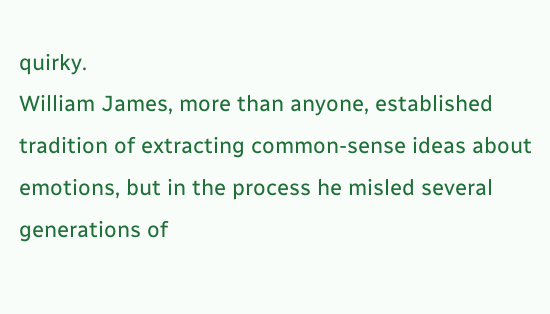quirky.
William James, more than anyone, established tradition of extracting common-sense ideas about emotions, but in the process he misled several generations of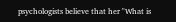psychologists believe that her "What is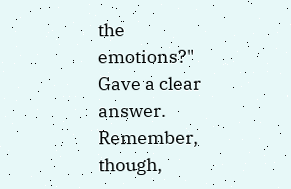the emotions?" Gave a clear answer. Remember, though,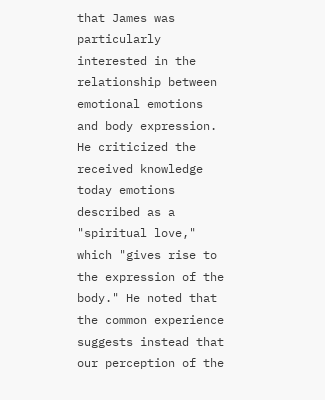that James was particularly interested in the relationship between emotional emotions and body expression. He criticized the received knowledge today emotions described as a "spiritual love," which "gives rise to the expression of the body." He noted that the common experience suggests instead that our perception of the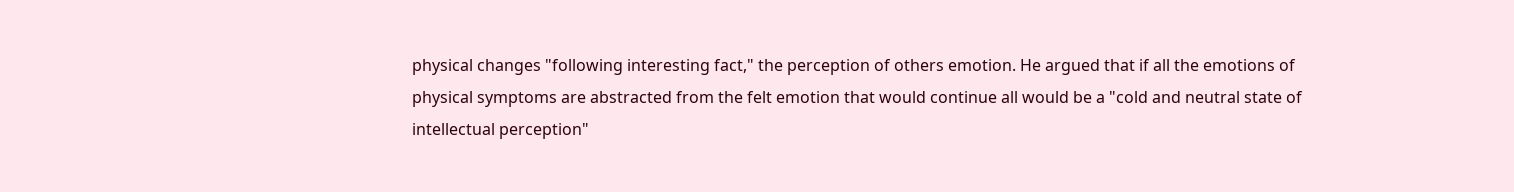physical changes "following interesting fact," the perception of others emotion. He argued that if all the emotions of physical symptoms are abstracted from the felt emotion that would continue all would be a "cold and neutral state of intellectual perception"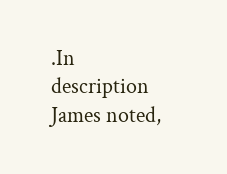.In description James noted,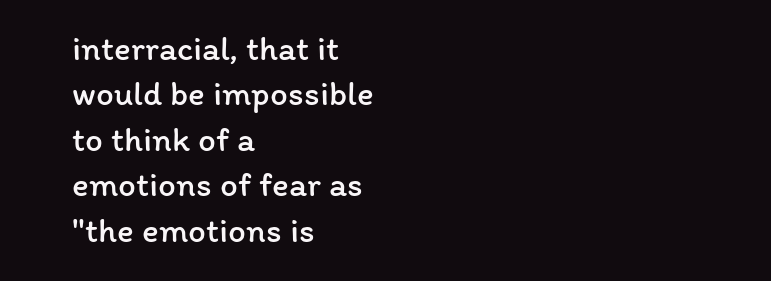interracial, that it would be impossible to think of a emotions of fear as "the emotions is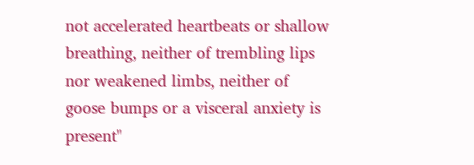not accelerated heartbeats or shallow breathing, neither of trembling lips nor weakened limbs, neither of goose bumps or a visceral anxiety is present"